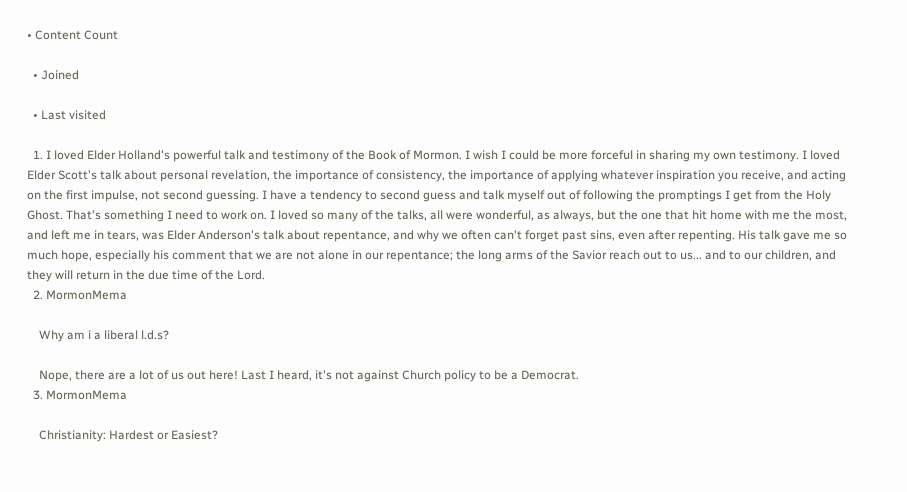• Content Count

  • Joined

  • Last visited

  1. I loved Elder Holland's powerful talk and testimony of the Book of Mormon. I wish I could be more forceful in sharing my own testimony. I loved Elder Scott's talk about personal revelation, the importance of consistency, the importance of applying whatever inspiration you receive, and acting on the first impulse, not second guessing. I have a tendency to second guess and talk myself out of following the promptings I get from the Holy Ghost. That's something I need to work on. I loved so many of the talks, all were wonderful, as always, but the one that hit home with me the most, and left me in tears, was Elder Anderson's talk about repentance, and why we often can't forget past sins, even after repenting. His talk gave me so much hope, especially his comment that we are not alone in our repentance; the long arms of the Savior reach out to us... and to our children, and they will return in the due time of the Lord.
  2. MormonMema

    Why am i a liberal l.d.s?

    Nope, there are a lot of us out here! Last I heard, it's not against Church policy to be a Democrat.
  3. MormonMema

    Christianity: Hardest or Easiest?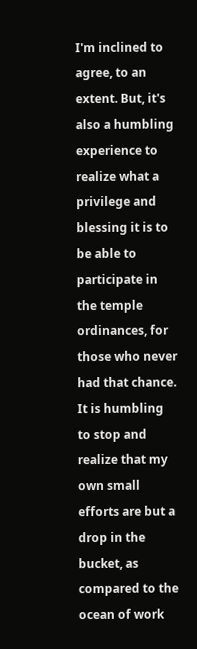I'm inclined to agree, to an extent. But, it's also a humbling experience to realize what a privilege and blessing it is to be able to participate in the temple ordinances, for those who never had that chance. It is humbling to stop and realize that my own small efforts are but a drop in the bucket, as compared to the ocean of work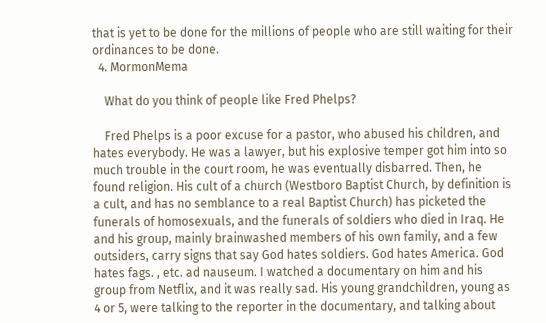that is yet to be done for the millions of people who are still waiting for their ordinances to be done.
  4. MormonMema

    What do you think of people like Fred Phelps?

    Fred Phelps is a poor excuse for a pastor, who abused his children, and hates everybody. He was a lawyer, but his explosive temper got him into so much trouble in the court room, he was eventually disbarred. Then, he found religion. His cult of a church (Westboro Baptist Church, by definition is a cult, and has no semblance to a real Baptist Church) has picketed the funerals of homosexuals, and the funerals of soldiers who died in Iraq. He and his group, mainly brainwashed members of his own family, and a few outsiders, carry signs that say God hates soldiers. God hates America. God hates fags. , etc. ad nauseum. I watched a documentary on him and his group from Netflix, and it was really sad. His young grandchildren, young as 4 or 5, were talking to the reporter in the documentary, and talking about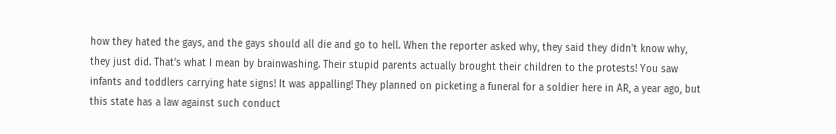how they hated the gays, and the gays should all die and go to hell. When the reporter asked why, they said they didn't know why, they just did. That's what I mean by brainwashing. Their stupid parents actually brought their children to the protests! You saw infants and toddlers carrying hate signs! It was appalling! They planned on picketing a funeral for a soldier here in AR, a year ago, but this state has a law against such conduct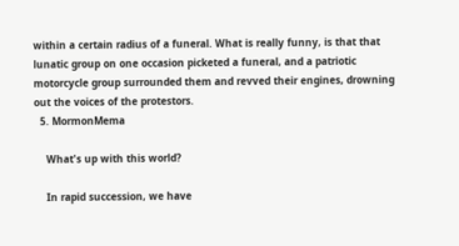within a certain radius of a funeral. What is really funny, is that that lunatic group on one occasion picketed a funeral, and a patriotic motorcycle group surrounded them and revved their engines, drowning out the voices of the protestors.
  5. MormonMema

    What's up with this world?

    In rapid succession, we have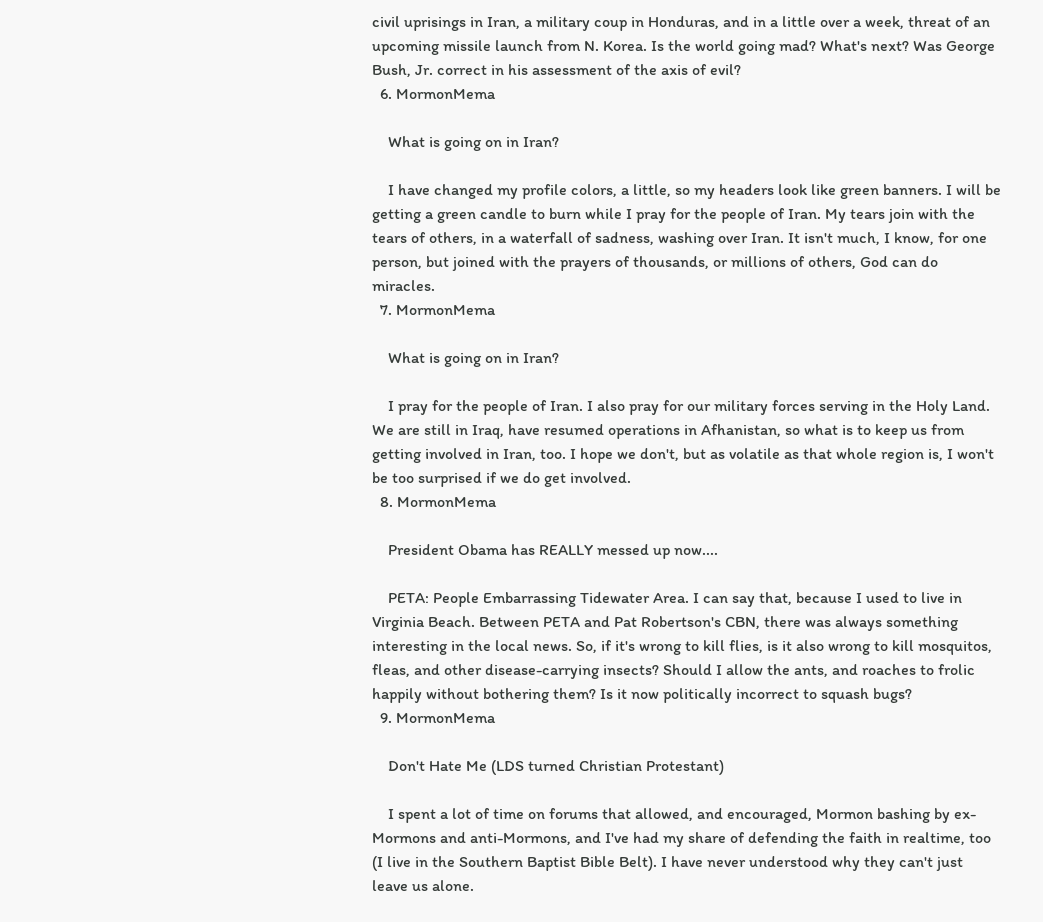civil uprisings in Iran, a military coup in Honduras, and in a little over a week, threat of an upcoming missile launch from N. Korea. Is the world going mad? What's next? Was George Bush, Jr. correct in his assessment of the axis of evil?
  6. MormonMema

    What is going on in Iran?

    I have changed my profile colors, a little, so my headers look like green banners. I will be getting a green candle to burn while I pray for the people of Iran. My tears join with the tears of others, in a waterfall of sadness, washing over Iran. It isn't much, I know, for one person, but joined with the prayers of thousands, or millions of others, God can do miracles.
  7. MormonMema

    What is going on in Iran?

    I pray for the people of Iran. I also pray for our military forces serving in the Holy Land. We are still in Iraq, have resumed operations in Afhanistan, so what is to keep us from getting involved in Iran, too. I hope we don't, but as volatile as that whole region is, I won't be too surprised if we do get involved.
  8. MormonMema

    President Obama has REALLY messed up now....

    PETA: People Embarrassing Tidewater Area. I can say that, because I used to live in Virginia Beach. Between PETA and Pat Robertson's CBN, there was always something interesting in the local news. So, if it's wrong to kill flies, is it also wrong to kill mosquitos, fleas, and other disease-carrying insects? Should I allow the ants, and roaches to frolic happily without bothering them? Is it now politically incorrect to squash bugs?
  9. MormonMema

    Don't Hate Me (LDS turned Christian Protestant)

    I spent a lot of time on forums that allowed, and encouraged, Mormon bashing by ex-Mormons and anti-Mormons, and I've had my share of defending the faith in realtime, too (I live in the Southern Baptist Bible Belt). I have never understood why they can't just leave us alone.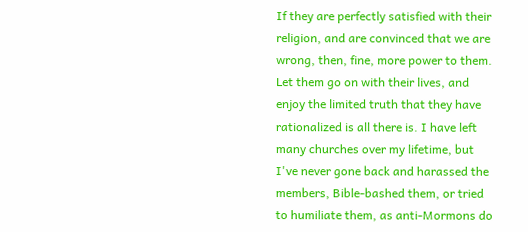If they are perfectly satisfied with their religion, and are convinced that we are wrong, then, fine, more power to them. Let them go on with their lives, and enjoy the limited truth that they have rationalized is all there is. I have left many churches over my lifetime, but I've never gone back and harassed the members, Bible-bashed them, or tried to humiliate them, as anti-Mormons do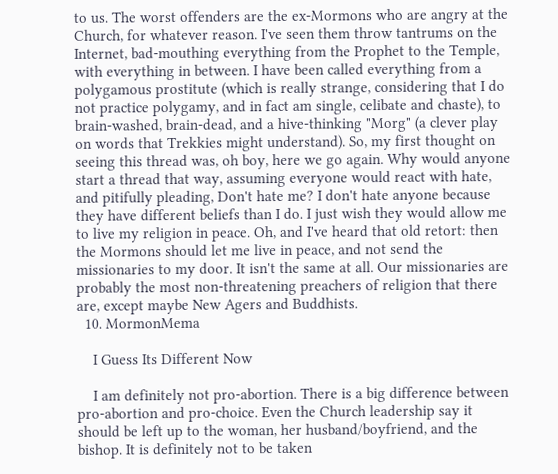to us. The worst offenders are the ex-Mormons who are angry at the Church, for whatever reason. I've seen them throw tantrums on the Internet, bad-mouthing everything from the Prophet to the Temple, with everything in between. I have been called everything from a polygamous prostitute (which is really strange, considering that I do not practice polygamy, and in fact am single, celibate and chaste), to brain-washed, brain-dead, and a hive-thinking "Morg" (a clever play on words that Trekkies might understand). So, my first thought on seeing this thread was, oh boy, here we go again. Why would anyone start a thread that way, assuming everyone would react with hate, and pitifully pleading, Don't hate me? I don't hate anyone because they have different beliefs than I do. I just wish they would allow me to live my religion in peace. Oh, and I've heard that old retort: then the Mormons should let me live in peace, and not send the missionaries to my door. It isn't the same at all. Our missionaries are probably the most non-threatening preachers of religion that there are, except maybe New Agers and Buddhists.
  10. MormonMema

    I Guess Its Different Now

    I am definitely not pro-abortion. There is a big difference between pro-abortion and pro-choice. Even the Church leadership say it should be left up to the woman, her husband/boyfriend, and the bishop. It is definitely not to be taken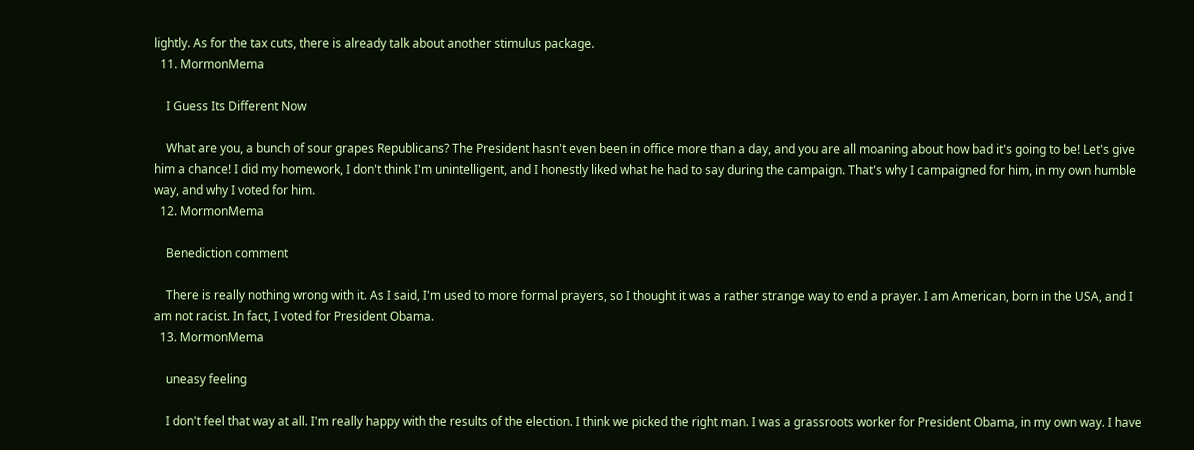lightly. As for the tax cuts, there is already talk about another stimulus package.
  11. MormonMema

    I Guess Its Different Now

    What are you, a bunch of sour grapes Republicans? The President hasn't even been in office more than a day, and you are all moaning about how bad it's going to be! Let's give him a chance! I did my homework, I don't think I'm unintelligent, and I honestly liked what he had to say during the campaign. That's why I campaigned for him, in my own humble way, and why I voted for him.
  12. MormonMema

    Benediction comment

    There is really nothing wrong with it. As I said, I'm used to more formal prayers, so I thought it was a rather strange way to end a prayer. I am American, born in the USA, and I am not racist. In fact, I voted for President Obama.
  13. MormonMema

    uneasy feeling

    I don't feel that way at all. I'm really happy with the results of the election. I think we picked the right man. I was a grassroots worker for President Obama, in my own way. I have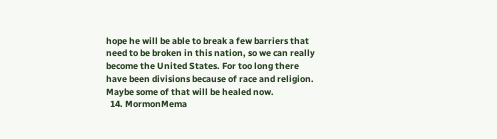hope he will be able to break a few barriers that need to be broken in this nation, so we can really become the United States. For too long there have been divisions because of race and religion. Maybe some of that will be healed now.
  14. MormonMema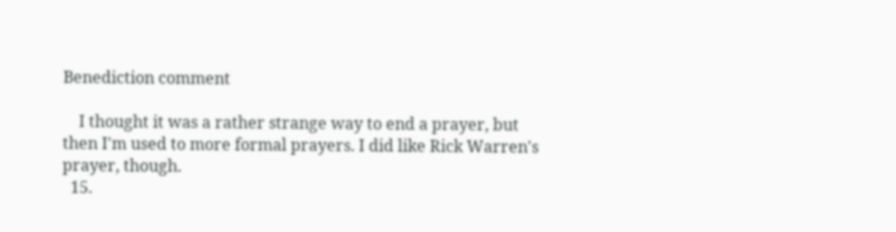Benediction comment

    I thought it was a rather strange way to end a prayer, but then I'm used to more formal prayers. I did like Rick Warren's prayer, though.
  15.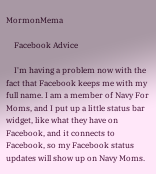MormonMema

    Facebook Advice

    I'm having a problem now with the fact that Facebook keeps me with my full name. I am a member of Navy For Moms, and I put up a little status bar widget, like what they have on Facebook, and it connects to Facebook, so my Facebook status updates will show up on Navy Moms.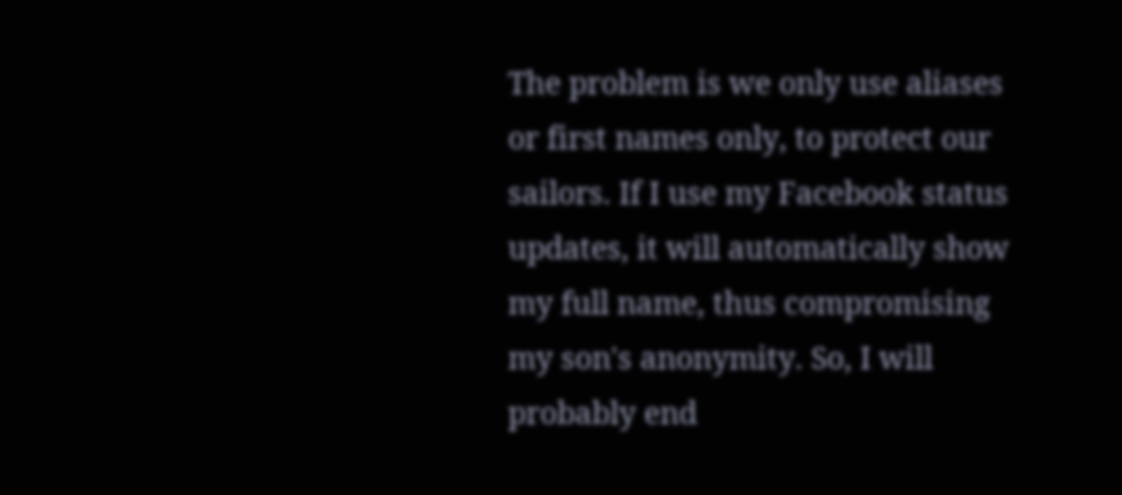The problem is we only use aliases or first names only, to protect our sailors. If I use my Facebook status updates, it will automatically show my full name, thus compromising my son's anonymity. So, I will probably end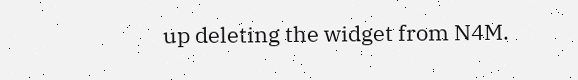up deleting the widget from N4M.